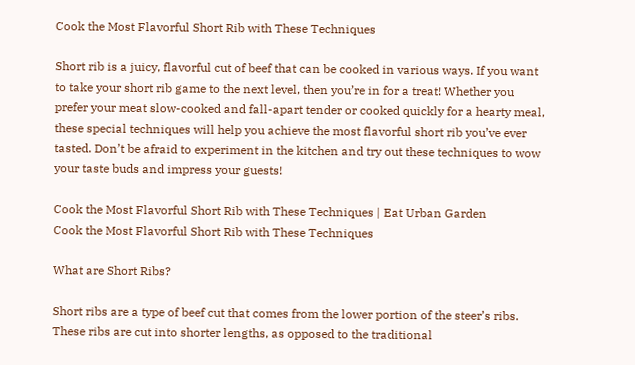Cook the Most Flavorful Short Rib with These Techniques

Short rib is a juicy, flavorful cut of beef that can be cooked in various ways. If you want to take your short rib game to the next level, then you’re in for a treat! Whether you prefer your meat slow-cooked and fall-apart tender or cooked quickly for a hearty meal, these special techniques will help you achieve the most flavorful short rib you’ve ever tasted. Don’t be afraid to experiment in the kitchen and try out these techniques to wow your taste buds and impress your guests!

Cook the Most Flavorful Short Rib with These Techniques | Eat Urban Garden
Cook the Most Flavorful Short Rib with These Techniques

What are Short Ribs?

Short ribs are a type of beef cut that comes from the lower portion of the steer’s ribs. These ribs are cut into shorter lengths, as opposed to the traditional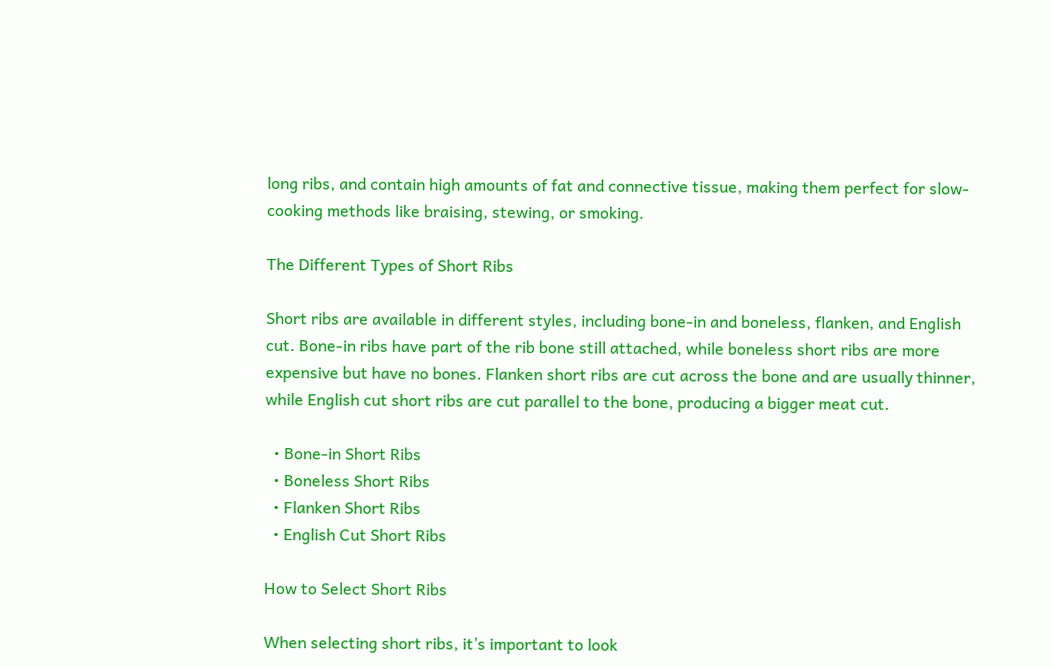long ribs, and contain high amounts of fat and connective tissue, making them perfect for slow-cooking methods like braising, stewing, or smoking.

The Different Types of Short Ribs

Short ribs are available in different styles, including bone-in and boneless, flanken, and English cut. Bone-in ribs have part of the rib bone still attached, while boneless short ribs are more expensive but have no bones. Flanken short ribs are cut across the bone and are usually thinner, while English cut short ribs are cut parallel to the bone, producing a bigger meat cut.

  • Bone-in Short Ribs
  • Boneless Short Ribs
  • Flanken Short Ribs
  • English Cut Short Ribs

How to Select Short Ribs

When selecting short ribs, it’s important to look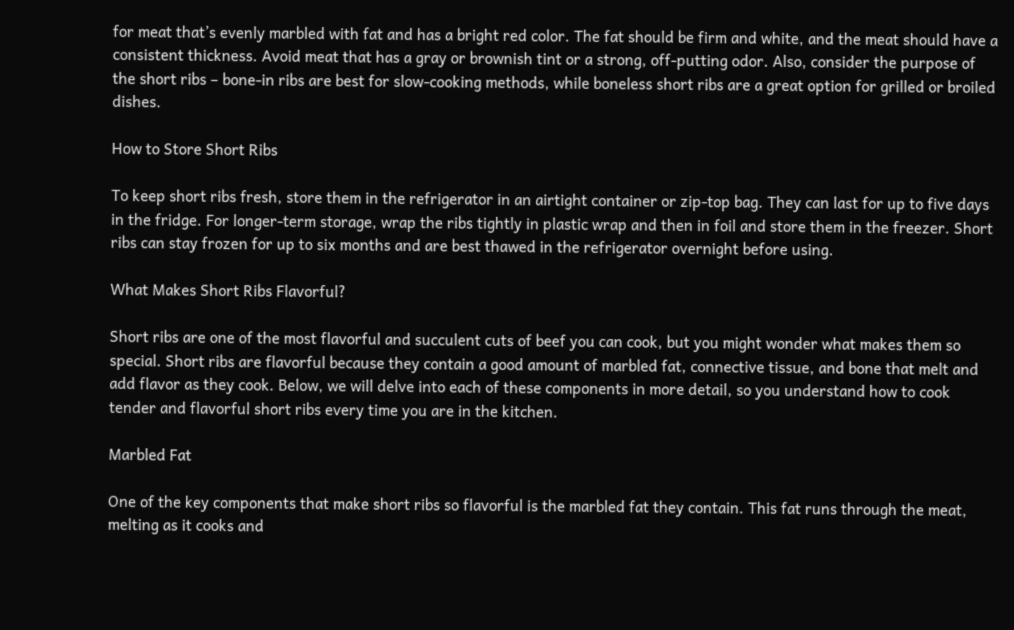for meat that’s evenly marbled with fat and has a bright red color. The fat should be firm and white, and the meat should have a consistent thickness. Avoid meat that has a gray or brownish tint or a strong, off-putting odor. Also, consider the purpose of the short ribs – bone-in ribs are best for slow-cooking methods, while boneless short ribs are a great option for grilled or broiled dishes.

How to Store Short Ribs

To keep short ribs fresh, store them in the refrigerator in an airtight container or zip-top bag. They can last for up to five days in the fridge. For longer-term storage, wrap the ribs tightly in plastic wrap and then in foil and store them in the freezer. Short ribs can stay frozen for up to six months and are best thawed in the refrigerator overnight before using.

What Makes Short Ribs Flavorful?

Short ribs are one of the most flavorful and succulent cuts of beef you can cook, but you might wonder what makes them so special. Short ribs are flavorful because they contain a good amount of marbled fat, connective tissue, and bone that melt and add flavor as they cook. Below, we will delve into each of these components in more detail, so you understand how to cook tender and flavorful short ribs every time you are in the kitchen.

Marbled Fat

One of the key components that make short ribs so flavorful is the marbled fat they contain. This fat runs through the meat, melting as it cooks and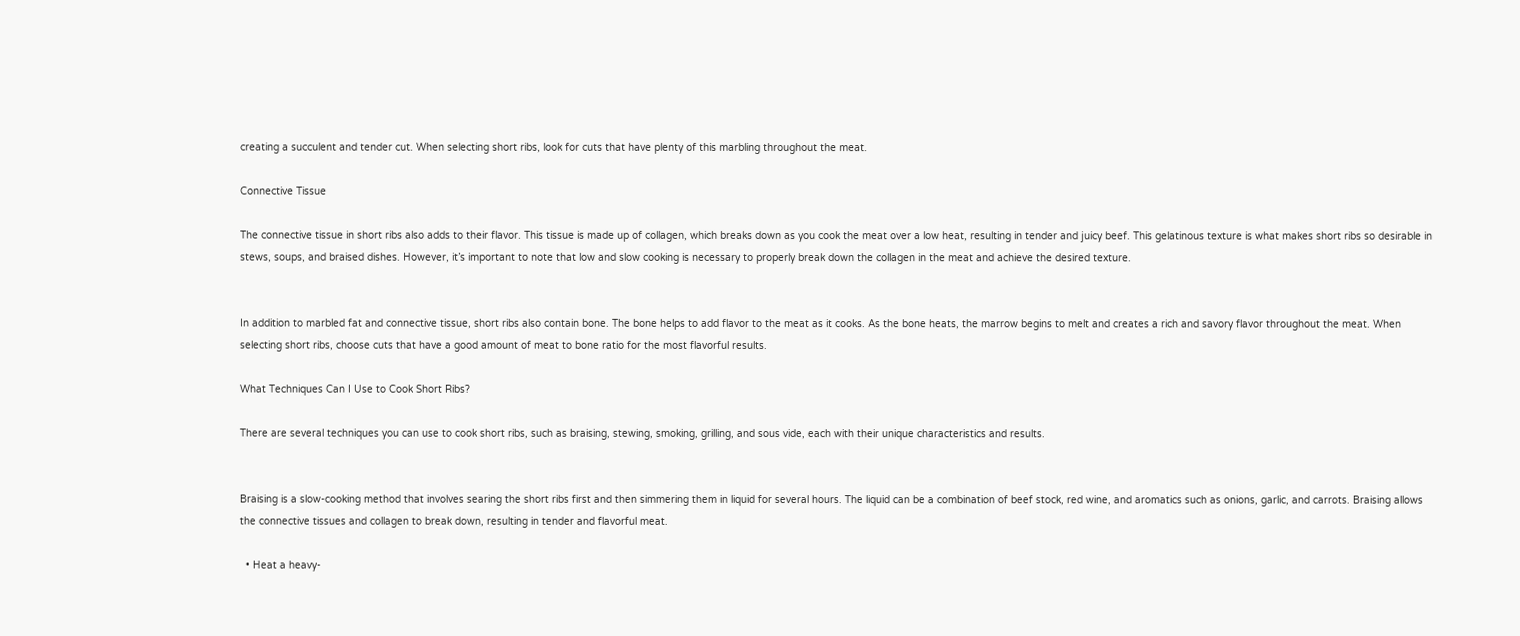creating a succulent and tender cut. When selecting short ribs, look for cuts that have plenty of this marbling throughout the meat.

Connective Tissue

The connective tissue in short ribs also adds to their flavor. This tissue is made up of collagen, which breaks down as you cook the meat over a low heat, resulting in tender and juicy beef. This gelatinous texture is what makes short ribs so desirable in stews, soups, and braised dishes. However, it’s important to note that low and slow cooking is necessary to properly break down the collagen in the meat and achieve the desired texture.


In addition to marbled fat and connective tissue, short ribs also contain bone. The bone helps to add flavor to the meat as it cooks. As the bone heats, the marrow begins to melt and creates a rich and savory flavor throughout the meat. When selecting short ribs, choose cuts that have a good amount of meat to bone ratio for the most flavorful results.

What Techniques Can I Use to Cook Short Ribs?

There are several techniques you can use to cook short ribs, such as braising, stewing, smoking, grilling, and sous vide, each with their unique characteristics and results.


Braising is a slow-cooking method that involves searing the short ribs first and then simmering them in liquid for several hours. The liquid can be a combination of beef stock, red wine, and aromatics such as onions, garlic, and carrots. Braising allows the connective tissues and collagen to break down, resulting in tender and flavorful meat.

  • Heat a heavy-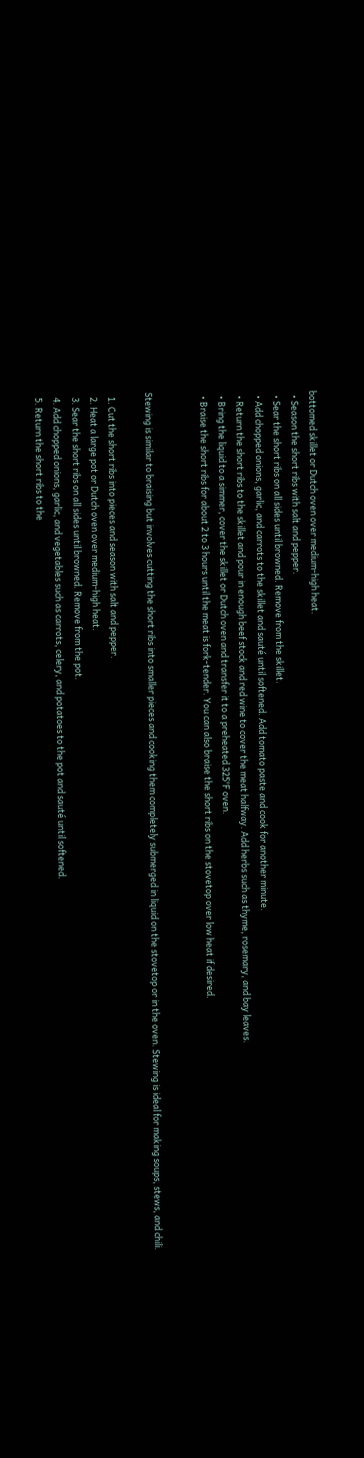bottomed skillet or Dutch oven over medium-high heat.
  • Season the short ribs with salt and pepper.
  • Sear the short ribs on all sides until browned. Remove from the skillet.
  • Add chopped onions, garlic, and carrots to the skillet and sauté until softened. Add tomato paste and cook for another minute.
  • Return the short ribs to the skillet and pour in enough beef stock and red wine to cover the meat halfway. Add herbs such as thyme, rosemary, and bay leaves.
  • Bring the liquid to a simmer, cover the skillet or Dutch oven and transfer it to a preheated 325°F oven.
  • Braise the short ribs for about 2 to 3 hours until the meat is fork-tender. You can also braise the short ribs on the stovetop over low heat if desired.


Stewing is similar to braising but involves cutting the short ribs into smaller pieces and cooking them completely submerged in liquid on the stovetop or in the oven. Stewing is ideal for making soups, stews, and chili.

  1. Cut the short ribs into pieces and season with salt and pepper.
  2. Heat a large pot or Dutch oven over medium-high heat.
  3. Sear the short ribs on all sides until browned. Remove from the pot.
  4. Add chopped onions, garlic, and vegetables such as carrots, celery, and potatoes to the pot and sauté until softened.
  5. Return the short ribs to the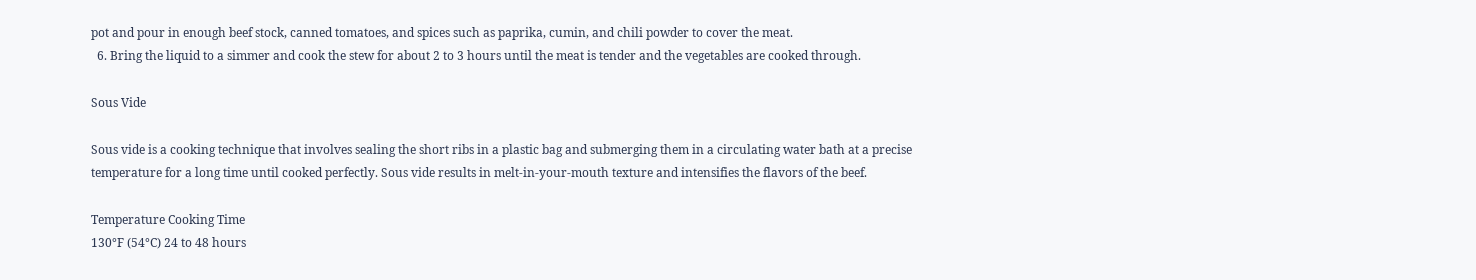pot and pour in enough beef stock, canned tomatoes, and spices such as paprika, cumin, and chili powder to cover the meat.
  6. Bring the liquid to a simmer and cook the stew for about 2 to 3 hours until the meat is tender and the vegetables are cooked through.

Sous Vide

Sous vide is a cooking technique that involves sealing the short ribs in a plastic bag and submerging them in a circulating water bath at a precise temperature for a long time until cooked perfectly. Sous vide results in melt-in-your-mouth texture and intensifies the flavors of the beef.

Temperature Cooking Time
130°F (54°C) 24 to 48 hours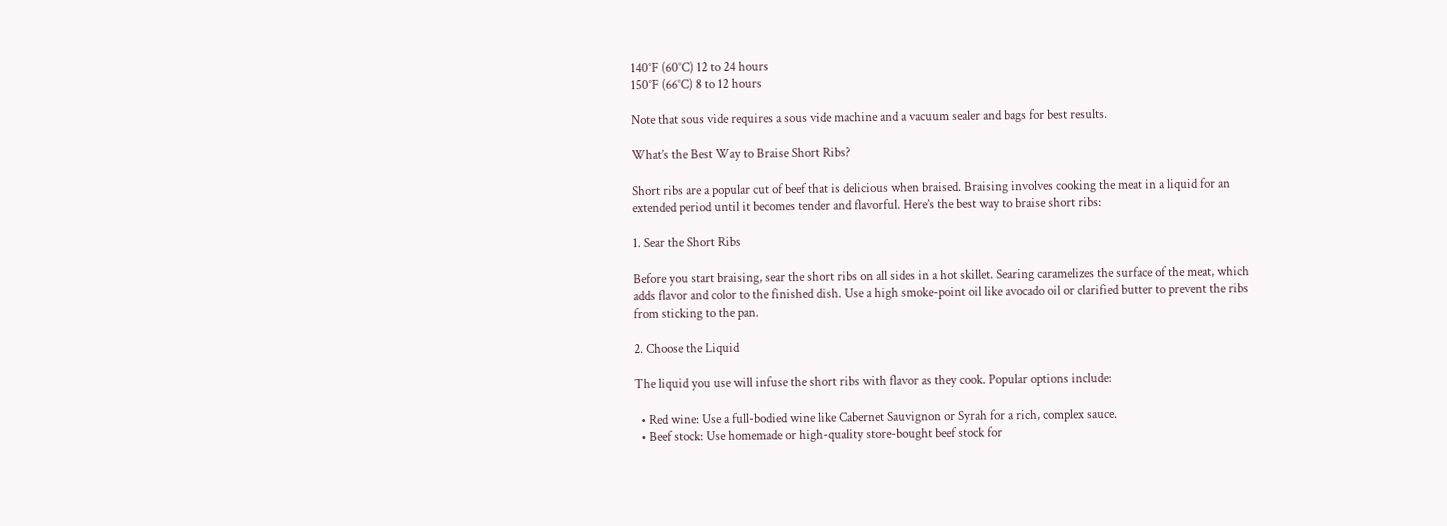140°F (60°C) 12 to 24 hours
150°F (66°C) 8 to 12 hours

Note that sous vide requires a sous vide machine and a vacuum sealer and bags for best results.

What’s the Best Way to Braise Short Ribs?

Short ribs are a popular cut of beef that is delicious when braised. Braising involves cooking the meat in a liquid for an extended period until it becomes tender and flavorful. Here’s the best way to braise short ribs:

1. Sear the Short Ribs

Before you start braising, sear the short ribs on all sides in a hot skillet. Searing caramelizes the surface of the meat, which adds flavor and color to the finished dish. Use a high smoke-point oil like avocado oil or clarified butter to prevent the ribs from sticking to the pan.

2. Choose the Liquid

The liquid you use will infuse the short ribs with flavor as they cook. Popular options include:

  • Red wine: Use a full-bodied wine like Cabernet Sauvignon or Syrah for a rich, complex sauce.
  • Beef stock: Use homemade or high-quality store-bought beef stock for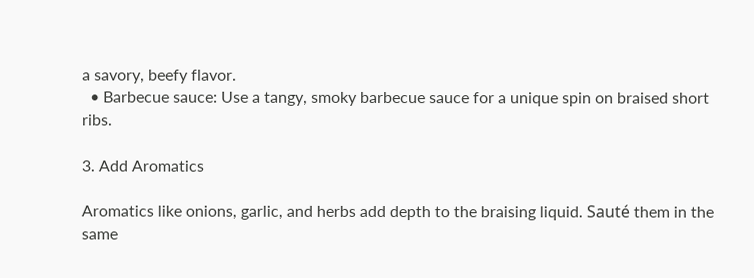a savory, beefy flavor.
  • Barbecue sauce: Use a tangy, smoky barbecue sauce for a unique spin on braised short ribs.

3. Add Aromatics

Aromatics like onions, garlic, and herbs add depth to the braising liquid. Sauté them in the same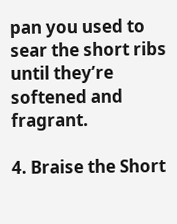pan you used to sear the short ribs until they’re softened and fragrant.

4. Braise the Short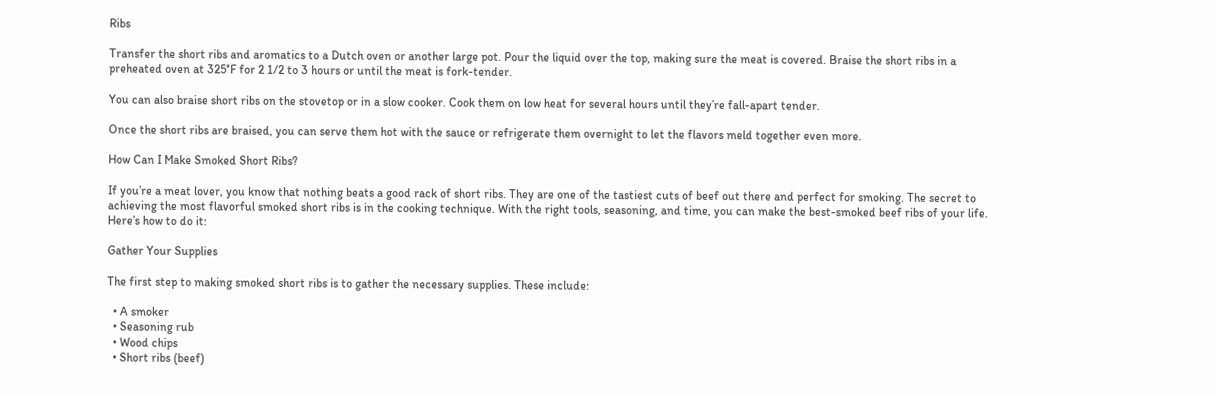Ribs

Transfer the short ribs and aromatics to a Dutch oven or another large pot. Pour the liquid over the top, making sure the meat is covered. Braise the short ribs in a preheated oven at 325°F for 2 1/2 to 3 hours or until the meat is fork-tender.

You can also braise short ribs on the stovetop or in a slow cooker. Cook them on low heat for several hours until they’re fall-apart tender.

Once the short ribs are braised, you can serve them hot with the sauce or refrigerate them overnight to let the flavors meld together even more.

How Can I Make Smoked Short Ribs?

If you’re a meat lover, you know that nothing beats a good rack of short ribs. They are one of the tastiest cuts of beef out there and perfect for smoking. The secret to achieving the most flavorful smoked short ribs is in the cooking technique. With the right tools, seasoning, and time, you can make the best-smoked beef ribs of your life. Here’s how to do it:

Gather Your Supplies

The first step to making smoked short ribs is to gather the necessary supplies. These include:

  • A smoker
  • Seasoning rub
  • Wood chips
  • Short ribs (beef)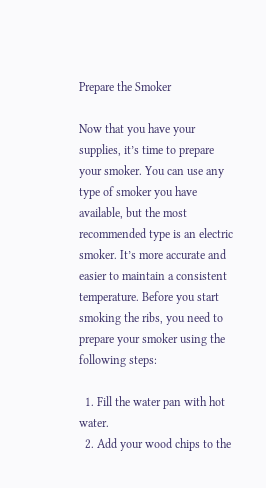Prepare the Smoker

Now that you have your supplies, it’s time to prepare your smoker. You can use any type of smoker you have available, but the most recommended type is an electric smoker. It’s more accurate and easier to maintain a consistent temperature. Before you start smoking the ribs, you need to prepare your smoker using the following steps:

  1. Fill the water pan with hot water.
  2. Add your wood chips to the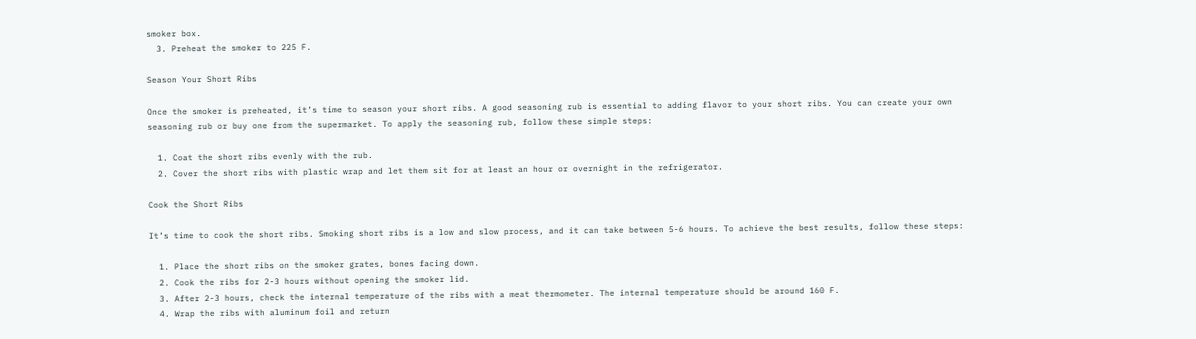smoker box.
  3. Preheat the smoker to 225 F.

Season Your Short Ribs

Once the smoker is preheated, it’s time to season your short ribs. A good seasoning rub is essential to adding flavor to your short ribs. You can create your own seasoning rub or buy one from the supermarket. To apply the seasoning rub, follow these simple steps:

  1. Coat the short ribs evenly with the rub.
  2. Cover the short ribs with plastic wrap and let them sit for at least an hour or overnight in the refrigerator.

Cook the Short Ribs

It’s time to cook the short ribs. Smoking short ribs is a low and slow process, and it can take between 5-6 hours. To achieve the best results, follow these steps:

  1. Place the short ribs on the smoker grates, bones facing down.
  2. Cook the ribs for 2-3 hours without opening the smoker lid.
  3. After 2-3 hours, check the internal temperature of the ribs with a meat thermometer. The internal temperature should be around 160 F.
  4. Wrap the ribs with aluminum foil and return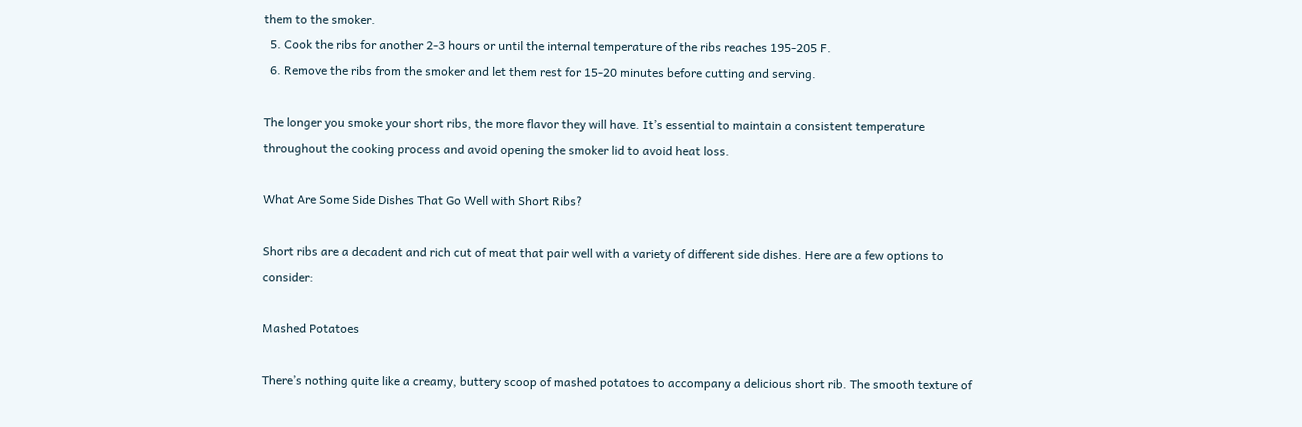them to the smoker.
  5. Cook the ribs for another 2-3 hours or until the internal temperature of the ribs reaches 195-205 F.
  6. Remove the ribs from the smoker and let them rest for 15-20 minutes before cutting and serving.

The longer you smoke your short ribs, the more flavor they will have. It’s essential to maintain a consistent temperature throughout the cooking process and avoid opening the smoker lid to avoid heat loss.

What Are Some Side Dishes That Go Well with Short Ribs?

Short ribs are a decadent and rich cut of meat that pair well with a variety of different side dishes. Here are a few options to consider:

Mashed Potatoes

There’s nothing quite like a creamy, buttery scoop of mashed potatoes to accompany a delicious short rib. The smooth texture of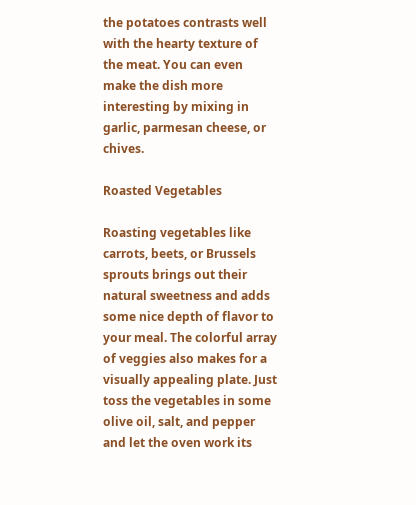the potatoes contrasts well with the hearty texture of the meat. You can even make the dish more interesting by mixing in garlic, parmesan cheese, or chives.

Roasted Vegetables

Roasting vegetables like carrots, beets, or Brussels sprouts brings out their natural sweetness and adds some nice depth of flavor to your meal. The colorful array of veggies also makes for a visually appealing plate. Just toss the vegetables in some olive oil, salt, and pepper and let the oven work its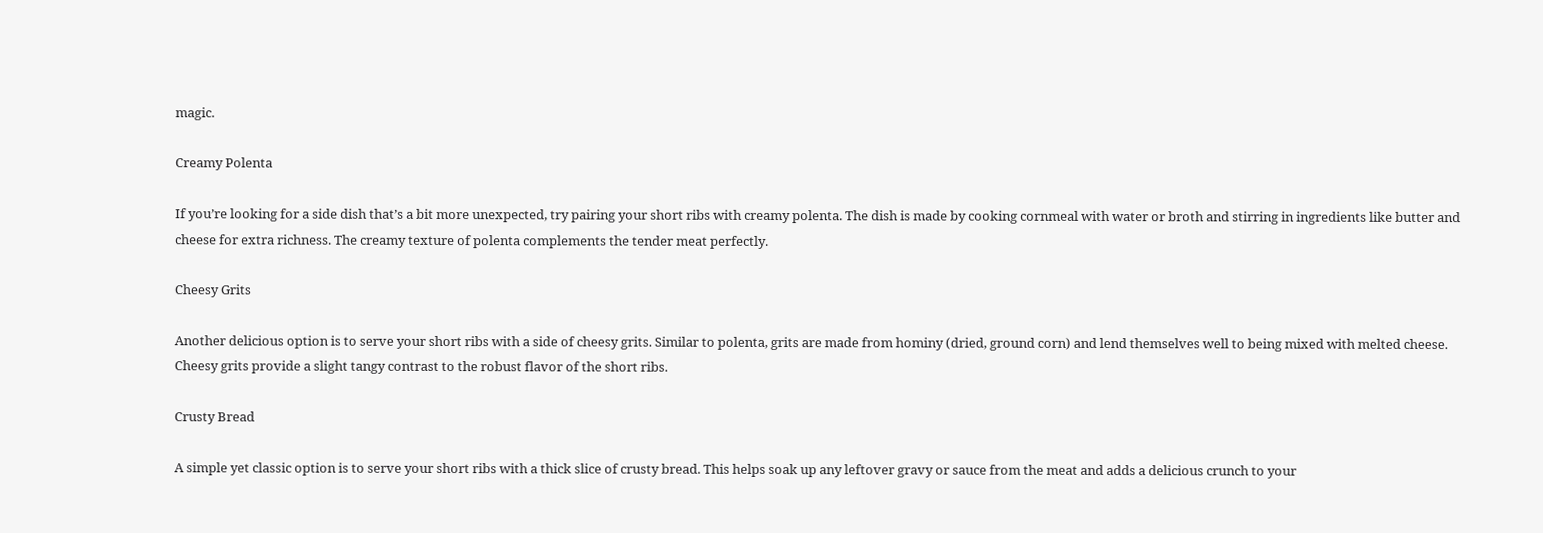magic.

Creamy Polenta

If you’re looking for a side dish that’s a bit more unexpected, try pairing your short ribs with creamy polenta. The dish is made by cooking cornmeal with water or broth and stirring in ingredients like butter and cheese for extra richness. The creamy texture of polenta complements the tender meat perfectly.

Cheesy Grits

Another delicious option is to serve your short ribs with a side of cheesy grits. Similar to polenta, grits are made from hominy (dried, ground corn) and lend themselves well to being mixed with melted cheese. Cheesy grits provide a slight tangy contrast to the robust flavor of the short ribs.

Crusty Bread

A simple yet classic option is to serve your short ribs with a thick slice of crusty bread. This helps soak up any leftover gravy or sauce from the meat and adds a delicious crunch to your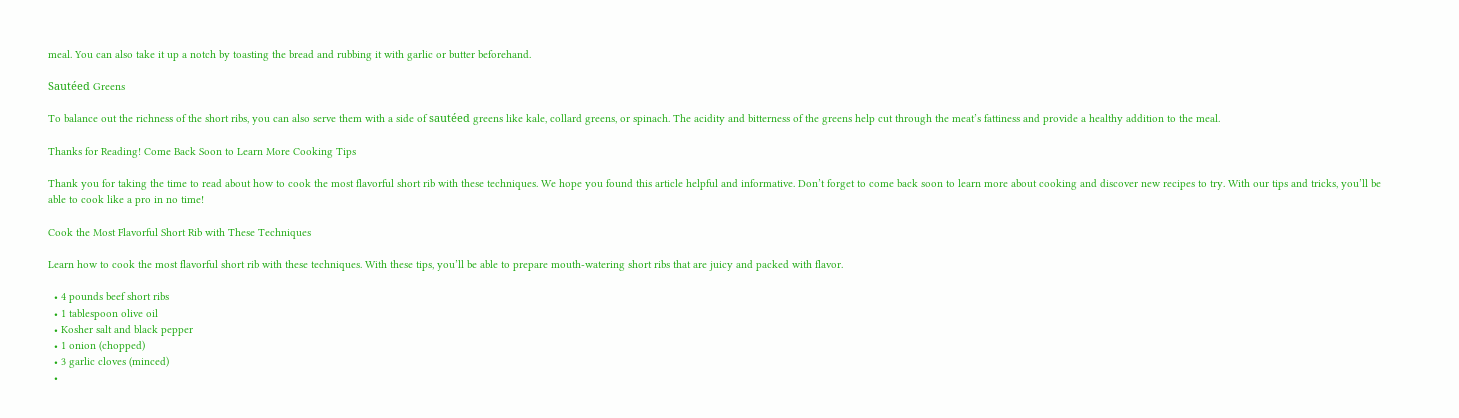meal. You can also take it up a notch by toasting the bread and rubbing it with garlic or butter beforehand.

Sautéed Greens

To balance out the richness of the short ribs, you can also serve them with a side of sautéed greens like kale, collard greens, or spinach. The acidity and bitterness of the greens help cut through the meat’s fattiness and provide a healthy addition to the meal.

Thanks for Reading! Come Back Soon to Learn More Cooking Tips

Thank you for taking the time to read about how to cook the most flavorful short rib with these techniques. We hope you found this article helpful and informative. Don’t forget to come back soon to learn more about cooking and discover new recipes to try. With our tips and tricks, you’ll be able to cook like a pro in no time!

Cook the Most Flavorful Short Rib with These Techniques

Learn how to cook the most flavorful short rib with these techniques. With these tips, you’ll be able to prepare mouth-watering short ribs that are juicy and packed with flavor.

  • 4 pounds beef short ribs
  • 1 tablespoon olive oil
  • Kosher salt and black pepper
  • 1 onion (chopped)
  • 3 garlic cloves (minced)
  •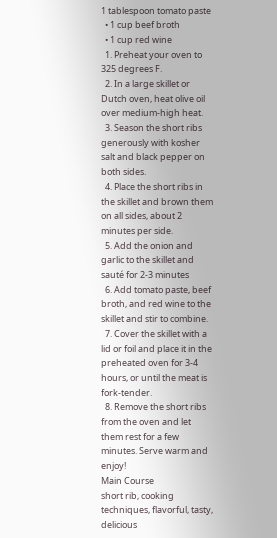1 tablespoon tomato paste
  • 1 cup beef broth
  • 1 cup red wine
  1. Preheat your oven to 325 degrees F.
  2. In a large skillet or Dutch oven, heat olive oil over medium-high heat.
  3. Season the short ribs generously with kosher salt and black pepper on both sides.
  4. Place the short ribs in the skillet and brown them on all sides, about 2 minutes per side.
  5. Add the onion and garlic to the skillet and sauté for 2-3 minutes
  6. Add tomato paste, beef broth, and red wine to the skillet and stir to combine.
  7. Cover the skillet with a lid or foil and place it in the preheated oven for 3-4 hours, or until the meat is fork-tender.
  8. Remove the short ribs from the oven and let them rest for a few minutes. Serve warm and enjoy!
Main Course
short rib, cooking techniques, flavorful, tasty, delicious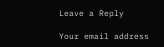Leave a Reply

Your email address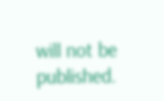will not be published.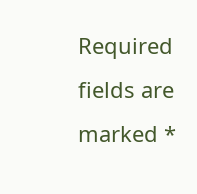Required fields are marked *